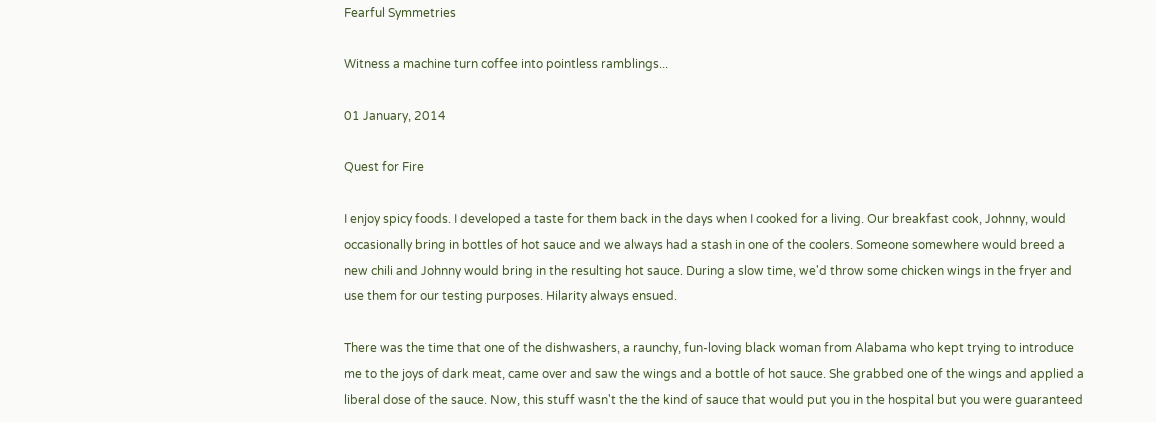Fearful Symmetries

Witness a machine turn coffee into pointless ramblings...

01 January, 2014

Quest for Fire

I enjoy spicy foods. I developed a taste for them back in the days when I cooked for a living. Our breakfast cook, Johnny, would occasionally bring in bottles of hot sauce and we always had a stash in one of the coolers. Someone somewhere would breed a new chili and Johnny would bring in the resulting hot sauce. During a slow time, we'd throw some chicken wings in the fryer and use them for our testing purposes. Hilarity always ensued.

There was the time that one of the dishwashers, a raunchy, fun-loving black woman from Alabama who kept trying to introduce me to the joys of dark meat, came over and saw the wings and a bottle of hot sauce. She grabbed one of the wings and applied a liberal dose of the sauce. Now, this stuff wasn't the the kind of sauce that would put you in the hospital but you were guaranteed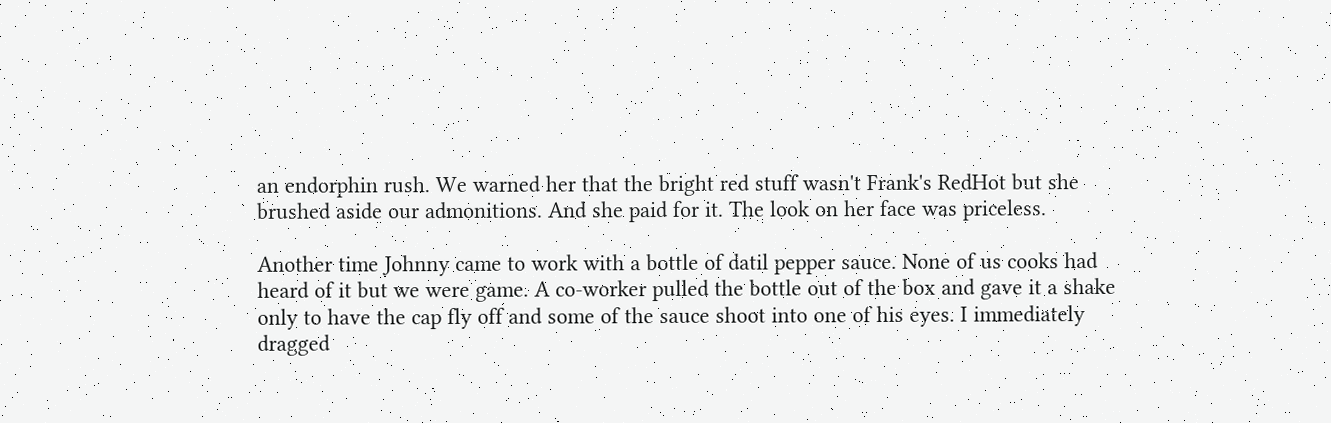an endorphin rush. We warned her that the bright red stuff wasn't Frank's RedHot but she brushed aside our admonitions. And she paid for it. The look on her face was priceless.

Another time Johnny came to work with a bottle of datil pepper sauce. None of us cooks had heard of it but we were game. A co-worker pulled the bottle out of the box and gave it a shake only to have the cap fly off and some of the sauce shoot into one of his eyes. I immediately dragged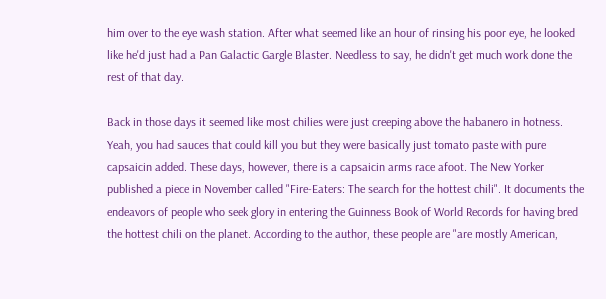him over to the eye wash station. After what seemed like an hour of rinsing his poor eye, he looked like he'd just had a Pan Galactic Gargle Blaster. Needless to say, he didn't get much work done the rest of that day.

Back in those days it seemed like most chilies were just creeping above the habanero in hotness. Yeah, you had sauces that could kill you but they were basically just tomato paste with pure capsaicin added. These days, however, there is a capsaicin arms race afoot. The New Yorker published a piece in November called "Fire-Eaters: The search for the hottest chili". It documents the endeavors of people who seek glory in entering the Guinness Book of World Records for having bred the hottest chili on the planet. According to the author, these people are "are mostly American,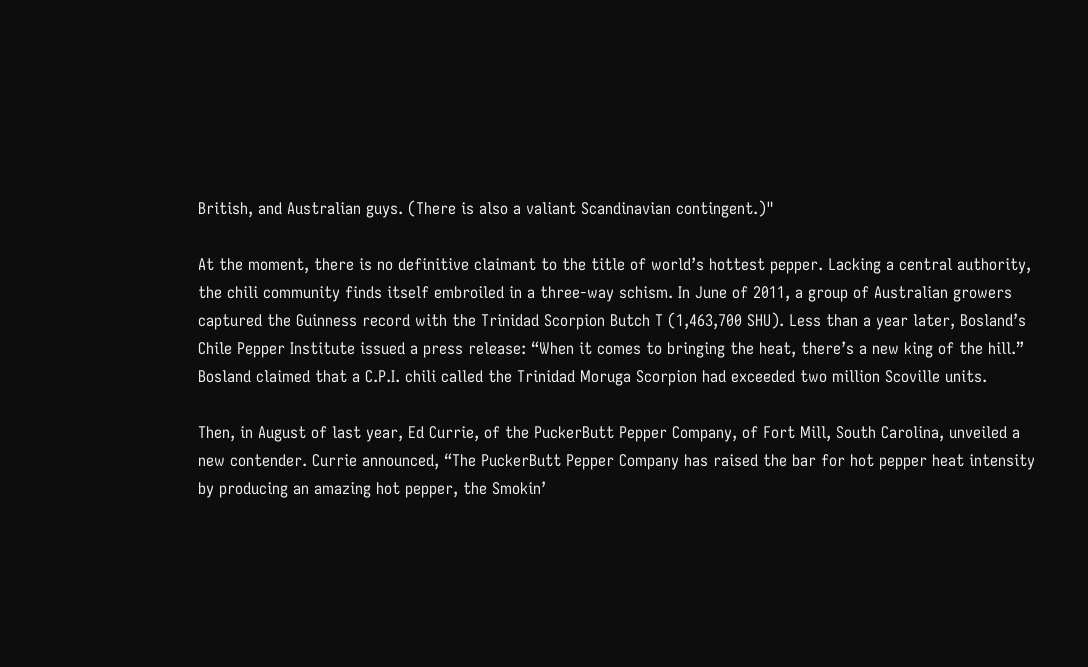British, and Australian guys. (There is also a valiant Scandinavian contingent.)"

At the moment, there is no definitive claimant to the title of world’s hottest pepper. Lacking a central authority, the chili community finds itself embroiled in a three-way schism. In June of 2011, a group of Australian growers captured the Guinness record with the Trinidad Scorpion Butch T (1,463,700 SHU). Less than a year later, Bosland’s Chile Pepper Institute issued a press release: “When it comes to bringing the heat, there’s a new king of the hill.” Bosland claimed that a C.P.I. chili called the Trinidad Moruga Scorpion had exceeded two million Scoville units.

Then, in August of last year, Ed Currie, of the PuckerButt Pepper Company, of Fort Mill, South Carolina, unveiled a new contender. Currie announced, “The PuckerButt Pepper Company has raised the bar for hot pepper heat intensity by producing an amazing hot pepper, the Smokin’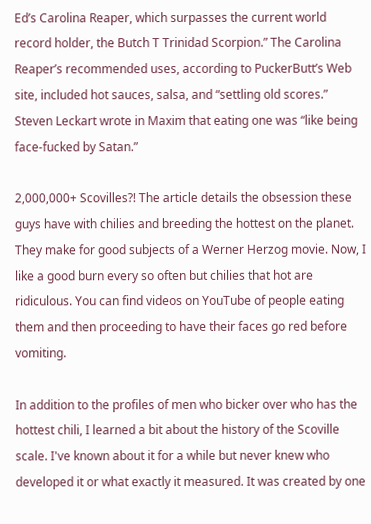Ed’s Carolina Reaper, which surpasses the current world record holder, the Butch T Trinidad Scorpion.” The Carolina Reaper’s recommended uses, according to PuckerButt’s Web site, included hot sauces, salsa, and “settling old scores.” Steven Leckart wrote in Maxim that eating one was “like being face-fucked by Satan.”

2,000,000+ Scovilles?! The article details the obsession these guys have with chilies and breeding the hottest on the planet. They make for good subjects of a Werner Herzog movie. Now, I like a good burn every so often but chilies that hot are ridiculous. You can find videos on YouTube of people eating them and then proceeding to have their faces go red before vomiting.

In addition to the profiles of men who bicker over who has the hottest chili, I learned a bit about the history of the Scoville scale. I've known about it for a while but never knew who developed it or what exactly it measured. It was created by one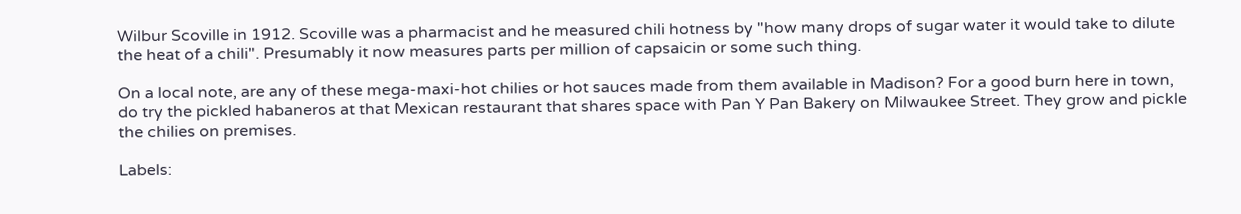Wilbur Scoville in 1912. Scoville was a pharmacist and he measured chili hotness by "how many drops of sugar water it would take to dilute the heat of a chili". Presumably it now measures parts per million of capsaicin or some such thing.

On a local note, are any of these mega-maxi-hot chilies or hot sauces made from them available in Madison? For a good burn here in town, do try the pickled habaneros at that Mexican restaurant that shares space with Pan Y Pan Bakery on Milwaukee Street. They grow and pickle the chilies on premises.

Labels: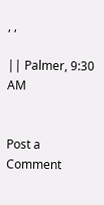, ,

|| Palmer, 9:30 AM


Post a Comment